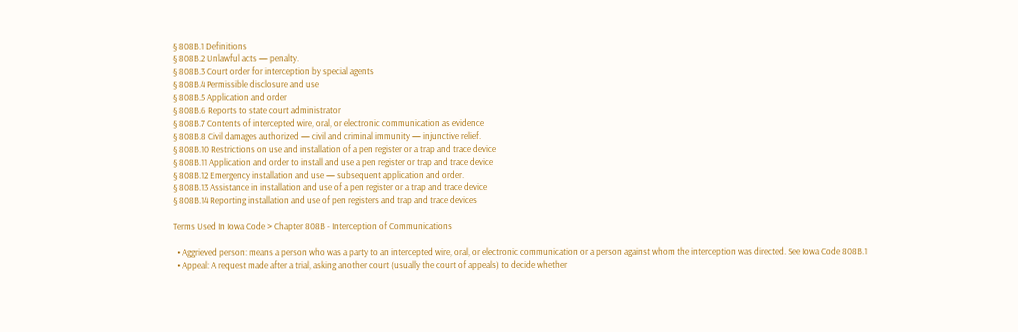§ 808B.1 Definitions
§ 808B.2 Unlawful acts — penalty.
§ 808B.3 Court order for interception by special agents
§ 808B.4 Permissible disclosure and use
§ 808B.5 Application and order
§ 808B.6 Reports to state court administrator
§ 808B.7 Contents of intercepted wire, oral, or electronic communication as evidence
§ 808B.8 Civil damages authorized — civil and criminal immunity — injunctive relief.
§ 808B.10 Restrictions on use and installation of a pen register or a trap and trace device
§ 808B.11 Application and order to install and use a pen register or trap and trace device
§ 808B.12 Emergency installation and use — subsequent application and order.
§ 808B.13 Assistance in installation and use of a pen register or a trap and trace device
§ 808B.14 Reporting installation and use of pen registers and trap and trace devices

Terms Used In Iowa Code > Chapter 808B - Interception of Communications

  • Aggrieved person: means a person who was a party to an intercepted wire, oral, or electronic communication or a person against whom the interception was directed. See Iowa Code 808B.1
  • Appeal: A request made after a trial, asking another court (usually the court of appeals) to decide whether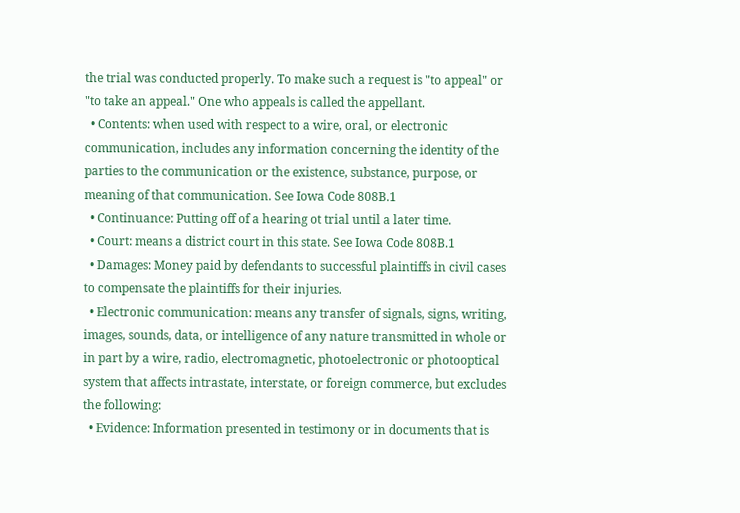the trial was conducted properly. To make such a request is "to appeal" or "to take an appeal." One who appeals is called the appellant.
  • Contents: when used with respect to a wire, oral, or electronic communication, includes any information concerning the identity of the parties to the communication or the existence, substance, purpose, or meaning of that communication. See Iowa Code 808B.1
  • Continuance: Putting off of a hearing ot trial until a later time.
  • Court: means a district court in this state. See Iowa Code 808B.1
  • Damages: Money paid by defendants to successful plaintiffs in civil cases to compensate the plaintiffs for their injuries.
  • Electronic communication: means any transfer of signals, signs, writing, images, sounds, data, or intelligence of any nature transmitted in whole or in part by a wire, radio, electromagnetic, photoelectronic or photooptical system that affects intrastate, interstate, or foreign commerce, but excludes the following:
  • Evidence: Information presented in testimony or in documents that is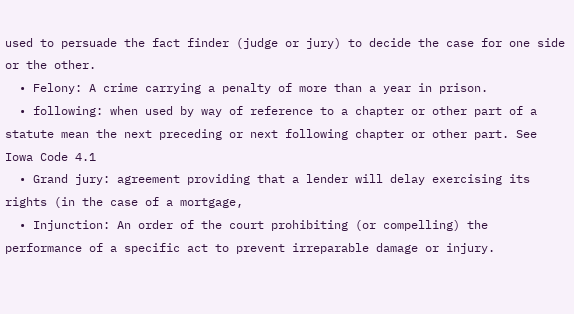used to persuade the fact finder (judge or jury) to decide the case for one side or the other.
  • Felony: A crime carrying a penalty of more than a year in prison.
  • following: when used by way of reference to a chapter or other part of a statute mean the next preceding or next following chapter or other part. See Iowa Code 4.1
  • Grand jury: agreement providing that a lender will delay exercising its rights (in the case of a mortgage,
  • Injunction: An order of the court prohibiting (or compelling) the performance of a specific act to prevent irreparable damage or injury.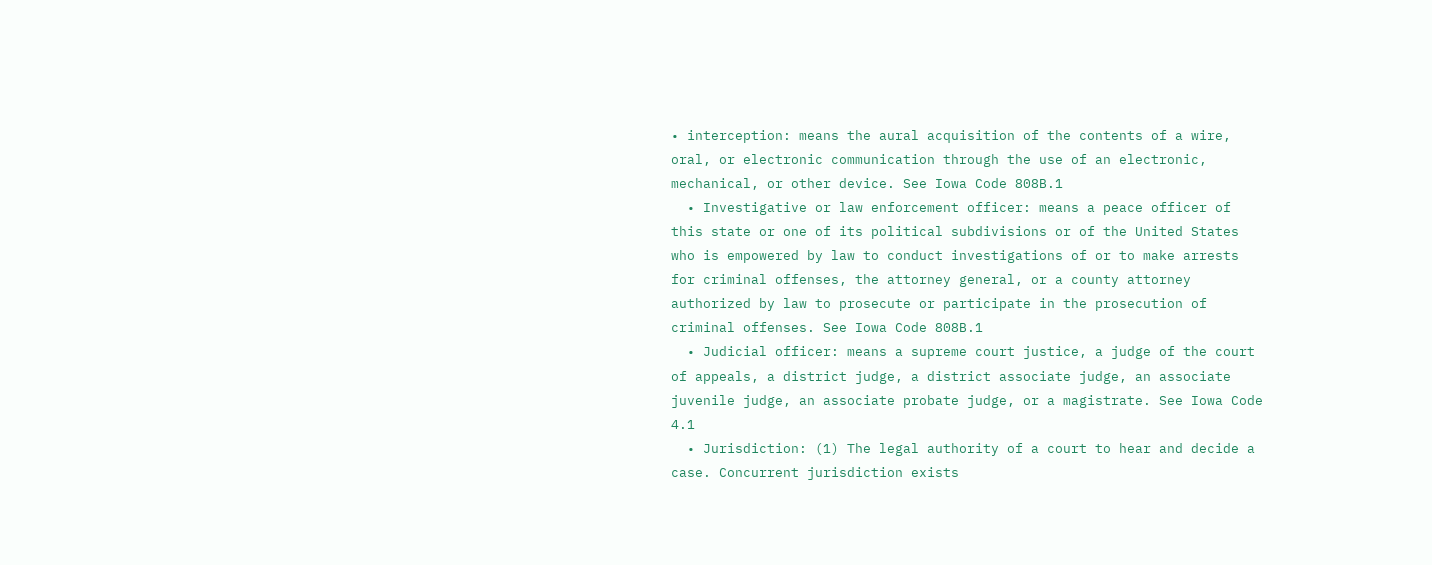• interception: means the aural acquisition of the contents of a wire, oral, or electronic communication through the use of an electronic, mechanical, or other device. See Iowa Code 808B.1
  • Investigative or law enforcement officer: means a peace officer of this state or one of its political subdivisions or of the United States who is empowered by law to conduct investigations of or to make arrests for criminal offenses, the attorney general, or a county attorney authorized by law to prosecute or participate in the prosecution of criminal offenses. See Iowa Code 808B.1
  • Judicial officer: means a supreme court justice, a judge of the court of appeals, a district judge, a district associate judge, an associate juvenile judge, an associate probate judge, or a magistrate. See Iowa Code 4.1
  • Jurisdiction: (1) The legal authority of a court to hear and decide a case. Concurrent jurisdiction exists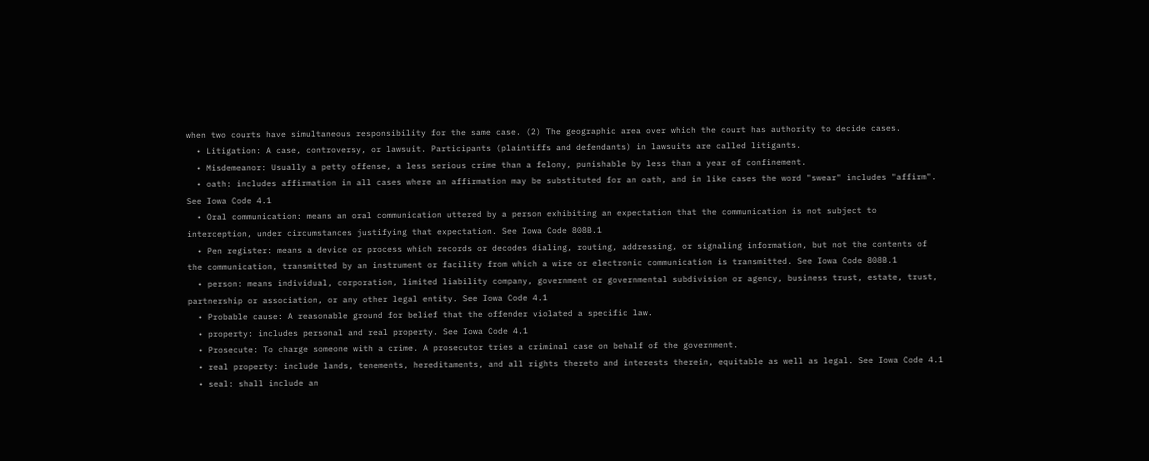when two courts have simultaneous responsibility for the same case. (2) The geographic area over which the court has authority to decide cases.
  • Litigation: A case, controversy, or lawsuit. Participants (plaintiffs and defendants) in lawsuits are called litigants.
  • Misdemeanor: Usually a petty offense, a less serious crime than a felony, punishable by less than a year of confinement.
  • oath: includes affirmation in all cases where an affirmation may be substituted for an oath, and in like cases the word "swear" includes "affirm". See Iowa Code 4.1
  • Oral communication: means an oral communication uttered by a person exhibiting an expectation that the communication is not subject to interception, under circumstances justifying that expectation. See Iowa Code 808B.1
  • Pen register: means a device or process which records or decodes dialing, routing, addressing, or signaling information, but not the contents of the communication, transmitted by an instrument or facility from which a wire or electronic communication is transmitted. See Iowa Code 808B.1
  • person: means individual, corporation, limited liability company, government or governmental subdivision or agency, business trust, estate, trust, partnership or association, or any other legal entity. See Iowa Code 4.1
  • Probable cause: A reasonable ground for belief that the offender violated a specific law.
  • property: includes personal and real property. See Iowa Code 4.1
  • Prosecute: To charge someone with a crime. A prosecutor tries a criminal case on behalf of the government.
  • real property: include lands, tenements, hereditaments, and all rights thereto and interests therein, equitable as well as legal. See Iowa Code 4.1
  • seal: shall include an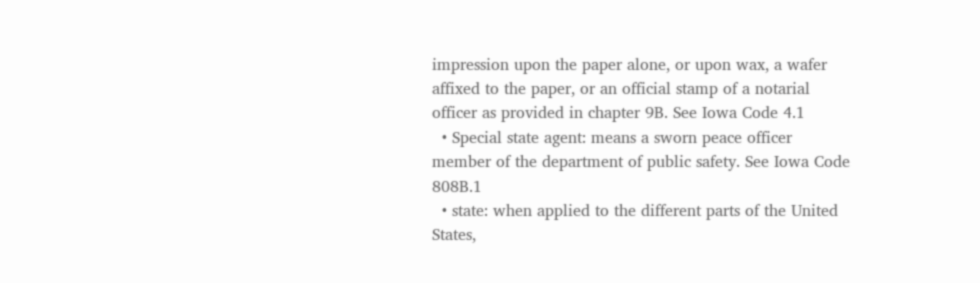impression upon the paper alone, or upon wax, a wafer affixed to the paper, or an official stamp of a notarial officer as provided in chapter 9B. See Iowa Code 4.1
  • Special state agent: means a sworn peace officer member of the department of public safety. See Iowa Code 808B.1
  • state: when applied to the different parts of the United States,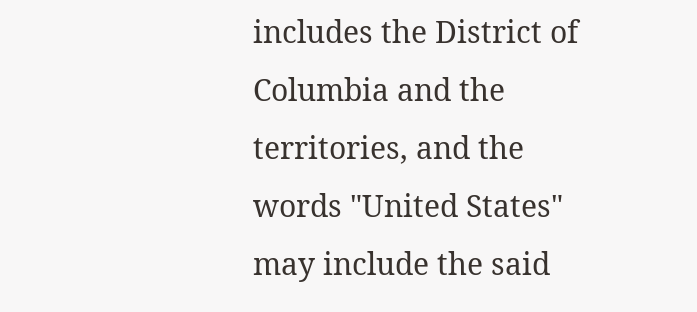includes the District of Columbia and the territories, and the words "United States" may include the said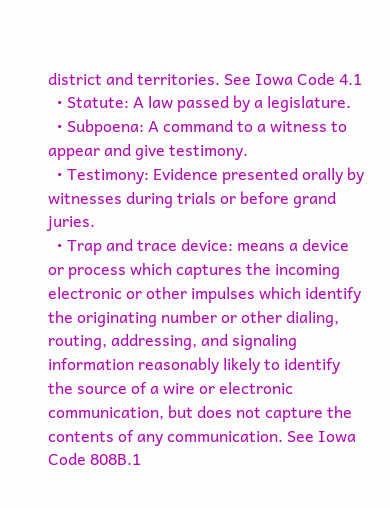district and territories. See Iowa Code 4.1
  • Statute: A law passed by a legislature.
  • Subpoena: A command to a witness to appear and give testimony.
  • Testimony: Evidence presented orally by witnesses during trials or before grand juries.
  • Trap and trace device: means a device or process which captures the incoming electronic or other impulses which identify the originating number or other dialing, routing, addressing, and signaling information reasonably likely to identify the source of a wire or electronic communication, but does not capture the contents of any communication. See Iowa Code 808B.1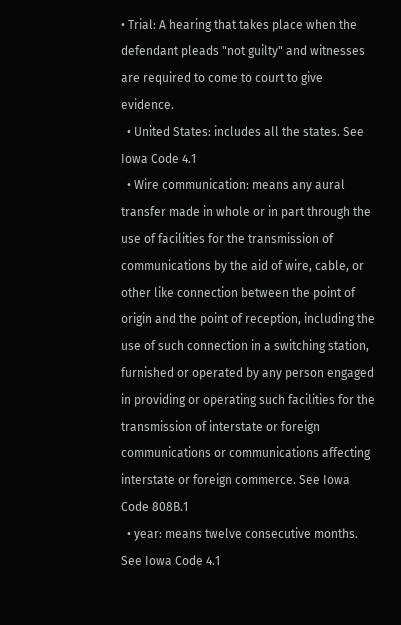• Trial: A hearing that takes place when the defendant pleads "not guilty" and witnesses are required to come to court to give evidence.
  • United States: includes all the states. See Iowa Code 4.1
  • Wire communication: means any aural transfer made in whole or in part through the use of facilities for the transmission of communications by the aid of wire, cable, or other like connection between the point of origin and the point of reception, including the use of such connection in a switching station, furnished or operated by any person engaged in providing or operating such facilities for the transmission of interstate or foreign communications or communications affecting interstate or foreign commerce. See Iowa Code 808B.1
  • year: means twelve consecutive months. See Iowa Code 4.1